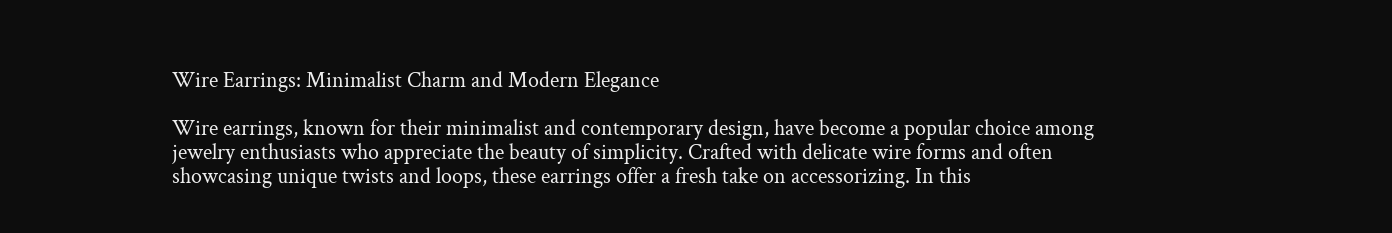Wire Earrings: Minimalist Charm and Modern Elegance

Wire earrings, known for their minimalist and contemporary design, have become a popular choice among jewelry enthusiasts who appreciate the beauty of simplicity. Crafted with delicate wire forms and often showcasing unique twists and loops, these earrings offer a fresh take on accessorizing. In this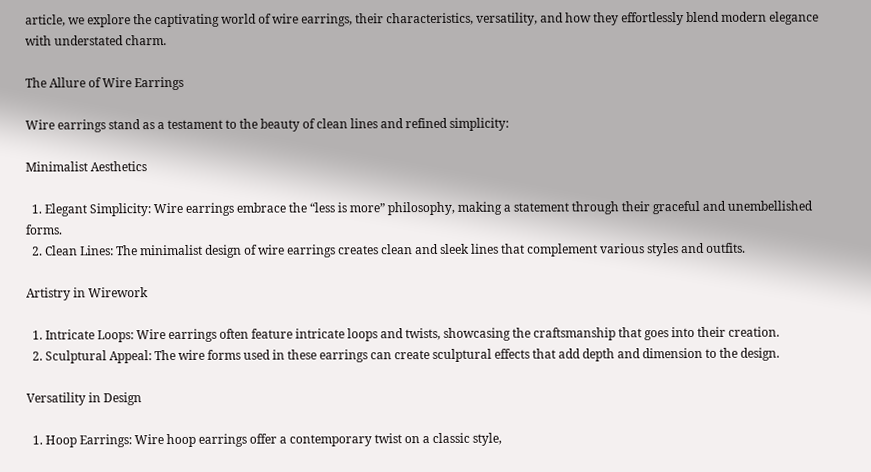article, we explore the captivating world of wire earrings, their characteristics, versatility, and how they effortlessly blend modern elegance with understated charm.

The Allure of Wire Earrings

Wire earrings stand as a testament to the beauty of clean lines and refined simplicity:

Minimalist Aesthetics

  1. Elegant Simplicity: Wire earrings embrace the “less is more” philosophy, making a statement through their graceful and unembellished forms.
  2. Clean Lines: The minimalist design of wire earrings creates clean and sleek lines that complement various styles and outfits.

Artistry in Wirework

  1. Intricate Loops: Wire earrings often feature intricate loops and twists, showcasing the craftsmanship that goes into their creation.
  2. Sculptural Appeal: The wire forms used in these earrings can create sculptural effects that add depth and dimension to the design.

Versatility in Design

  1. Hoop Earrings: Wire hoop earrings offer a contemporary twist on a classic style,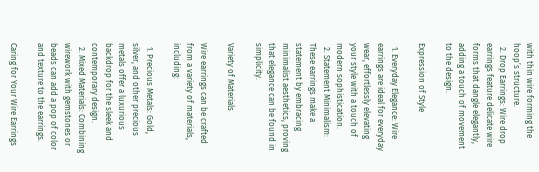with thin wire forming the hoop’s structure.
  2. Drop Earrings: Wire drop earrings feature delicate wire forms that dangle elegantly, adding a touch of movement to the design.

Expression of Style

  1. Everyday Elegance: Wire earrings are ideal for everyday wear, effortlessly elevating your style with a touch of modern sophistication.
  2. Statement Minimalism: These earrings make a statement by embracing minimalist aesthetics, proving that elegance can be found in simplicity.

Variety of Materials

Wire earrings can be crafted from a variety of materials, including:

  1. Precious Metals: Gold, silver, and other precious metals offer a luxurious backdrop for the sleek and contemporary design.
  2. Mixed Materials: Combining wirework with gemstones or beads can add a pop of color and texture to the earrings.

Caring for Your Wire Earrings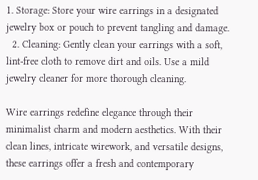1. Storage: Store your wire earrings in a designated jewelry box or pouch to prevent tangling and damage.
  2. Cleaning: Gently clean your earrings with a soft, lint-free cloth to remove dirt and oils. Use a mild jewelry cleaner for more thorough cleaning.

Wire earrings redefine elegance through their minimalist charm and modern aesthetics. With their clean lines, intricate wirework, and versatile designs, these earrings offer a fresh and contemporary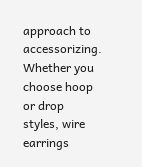approach to accessorizing. Whether you choose hoop or drop styles, wire earrings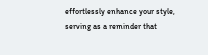effortlessly enhance your style, serving as a reminder that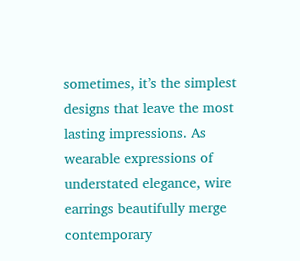sometimes, it’s the simplest designs that leave the most lasting impressions. As wearable expressions of understated elegance, wire earrings beautifully merge contemporary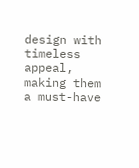design with timeless appeal, making them a must-have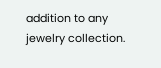addition to any jewelry collection.